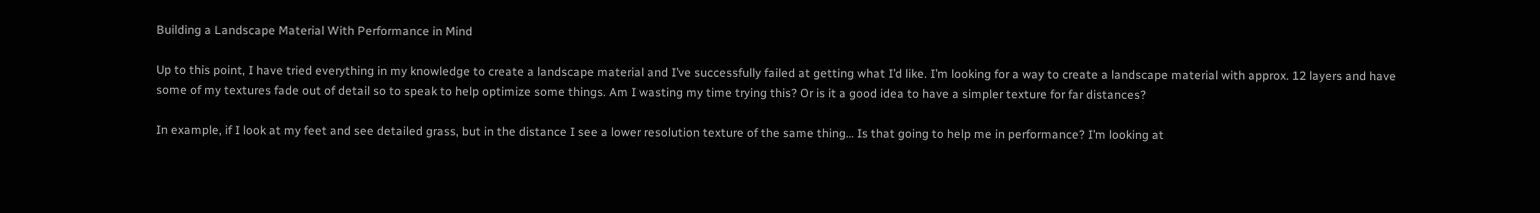Building a Landscape Material With Performance in Mind

Up to this point, I have tried everything in my knowledge to create a landscape material and I’ve successfully failed at getting what I’d like. I’m looking for a way to create a landscape material with approx. 12 layers and have some of my textures fade out of detail so to speak to help optimize some things. Am I wasting my time trying this? Or is it a good idea to have a simpler texture for far distances?

In example, if I look at my feet and see detailed grass, but in the distance I see a lower resolution texture of the same thing… Is that going to help me in performance? I’m looking at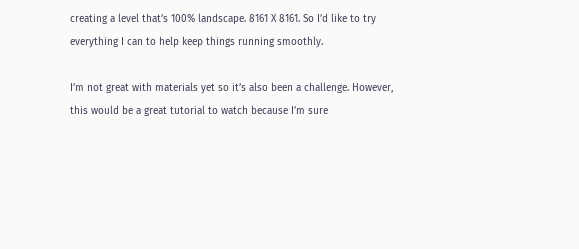creating a level that’s 100% landscape. 8161 X 8161. So I’d like to try everything I can to help keep things running smoothly.

I’m not great with materials yet so it’s also been a challenge. However, this would be a great tutorial to watch because I’m sure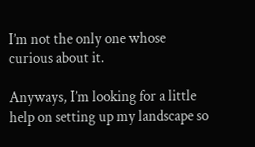I’m not the only one whose curious about it.

Anyways, I’m looking for a little help on setting up my landscape so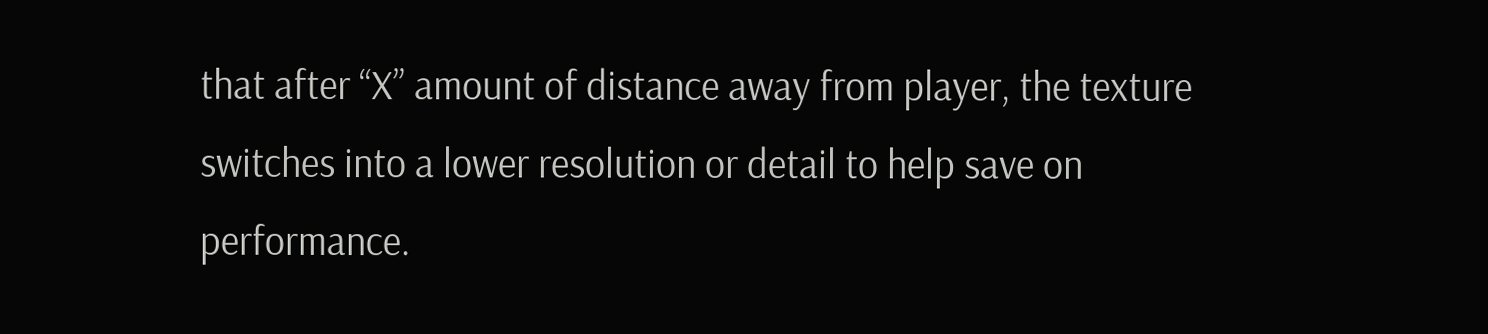that after “X” amount of distance away from player, the texture switches into a lower resolution or detail to help save on performance.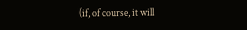(if, of course, it will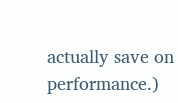actually save on performance.)